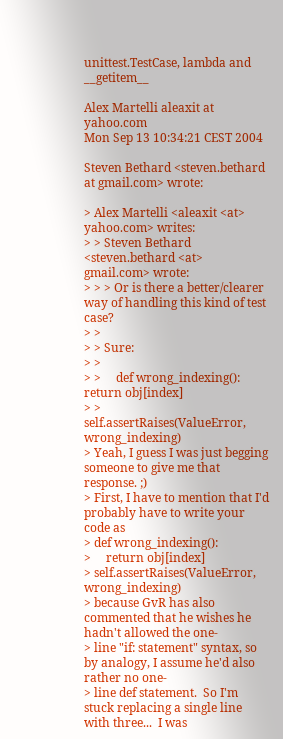unittest.TestCase, lambda and __getitem__

Alex Martelli aleaxit at yahoo.com
Mon Sep 13 10:34:21 CEST 2004

Steven Bethard <steven.bethard at gmail.com> wrote:

> Alex Martelli <aleaxit <at> yahoo.com> writes:
> > Steven Bethard <steven.bethard <at> gmail.com> wrote:
> > > Or is there a better/clearer way of handling this kind of test case?
> >
> > Sure:
> >
> >     def wrong_indexing(): return obj[index]
> >     self.assertRaises(ValueError, wrong_indexing)
> Yeah, I guess I was just begging someone to give me that response. ;)
> First, I have to mention that I'd probably have to write your code as
> def wrong_indexing():
>     return obj[index]
> self.assertRaises(ValueError, wrong_indexing)
> because GvR has also commented that he wishes he hadn't allowed the one-
> line "if: statement" syntax, so by analogy, I assume he'd also rather no one-
> line def statement.  So I'm stuck replacing a single line with three...  I was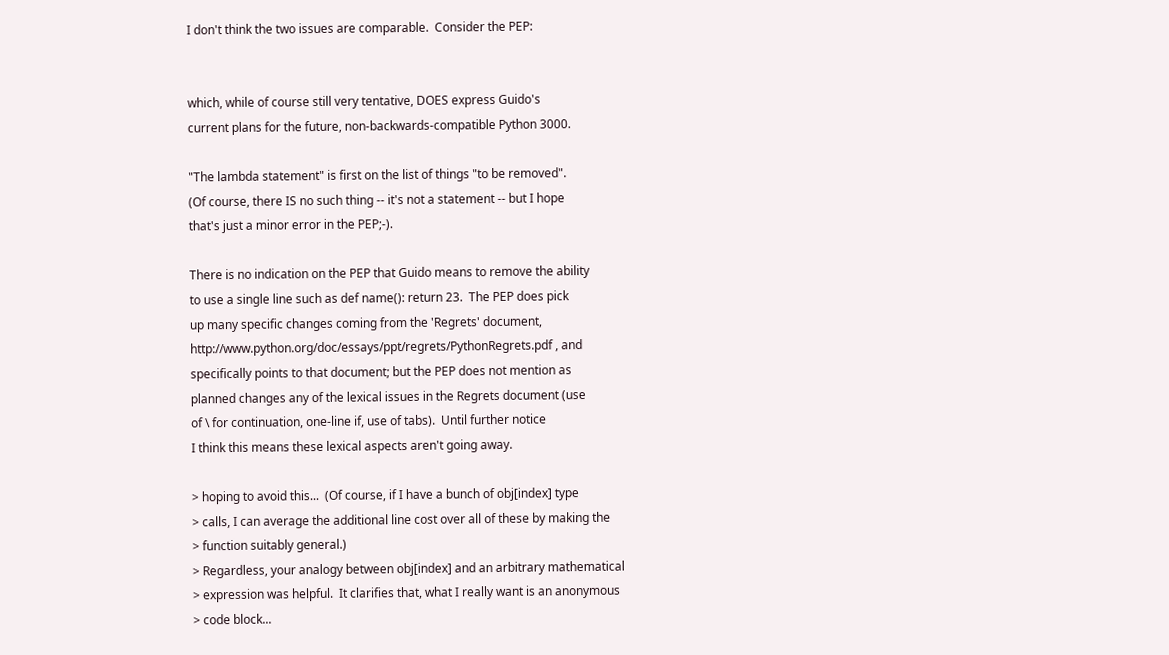I don't think the two issues are comparable.  Consider the PEP:


which, while of course still very tentative, DOES express Guido's
current plans for the future, non-backwards-compatible Python 3000.

"The lambda statement" is first on the list of things "to be removed".
(Of course, there IS no such thing -- it's not a statement -- but I hope
that's just a minor error in the PEP;-).

There is no indication on the PEP that Guido means to remove the ability
to use a single line such as def name(): return 23.  The PEP does pick
up many specific changes coming from the 'Regrets' document,
http://www.python.org/doc/essays/ppt/regrets/PythonRegrets.pdf , and
specifically points to that document; but the PEP does not mention as
planned changes any of the lexical issues in the Regrets document (use
of \ for continuation, one-line if, use of tabs).  Until further notice
I think this means these lexical aspects aren't going away.

> hoping to avoid this...  (Of course, if I have a bunch of obj[index] type
> calls, I can average the additional line cost over all of these by making the
> function suitably general.)
> Regardless, your analogy between obj[index] and an arbitrary mathematical
> expression was helpful.  It clarifies that, what I really want is an anonymous
> code block...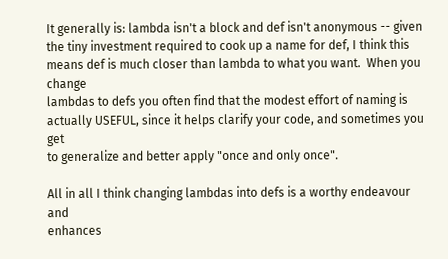It generally is: lambda isn't a block and def isn't anonymous -- given
the tiny investment required to cook up a name for def, I think this
means def is much closer than lambda to what you want.  When you change
lambdas to defs you often find that the modest effort of naming is
actually USEFUL, since it helps clarify your code, and sometimes you get
to generalize and better apply "once and only once".

All in all I think changing lambdas into defs is a worthy endeavour and
enhances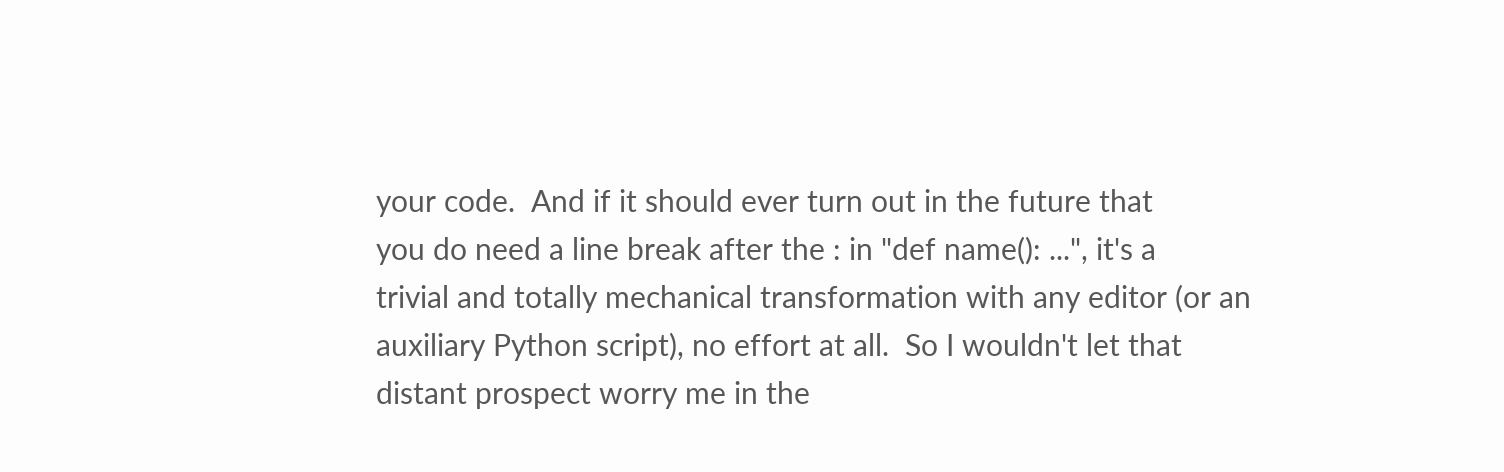your code.  And if it should ever turn out in the future that
you do need a line break after the : in "def name(): ...", it's a
trivial and totally mechanical transformation with any editor (or an
auxiliary Python script), no effort at all.  So I wouldn't let that
distant prospect worry me in the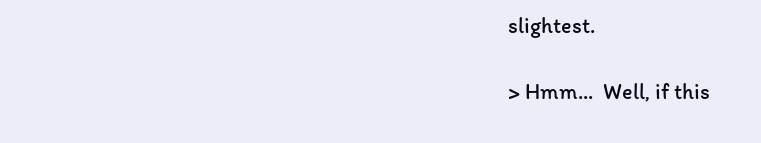slightest.

> Hmm...  Well, if this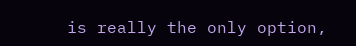is really the only option,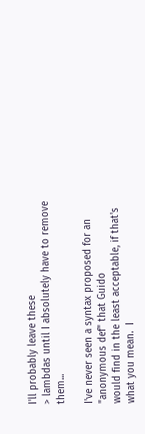I'll probably leave these
> lambdas until I absolutely have to remove them...

I've never seen a syntax proposed for an "anonymous def" that Guido
would find in the least acceptable, if that's what you mean.  I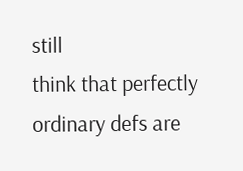still
think that perfectly ordinary defs are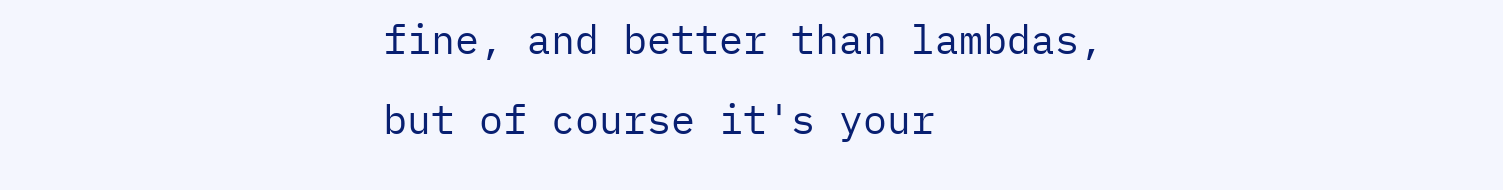fine, and better than lambdas,
but of course it's your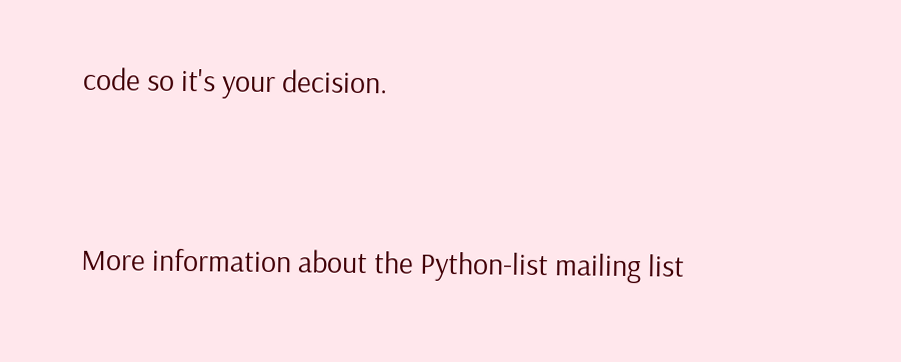code so it's your decision.


More information about the Python-list mailing list